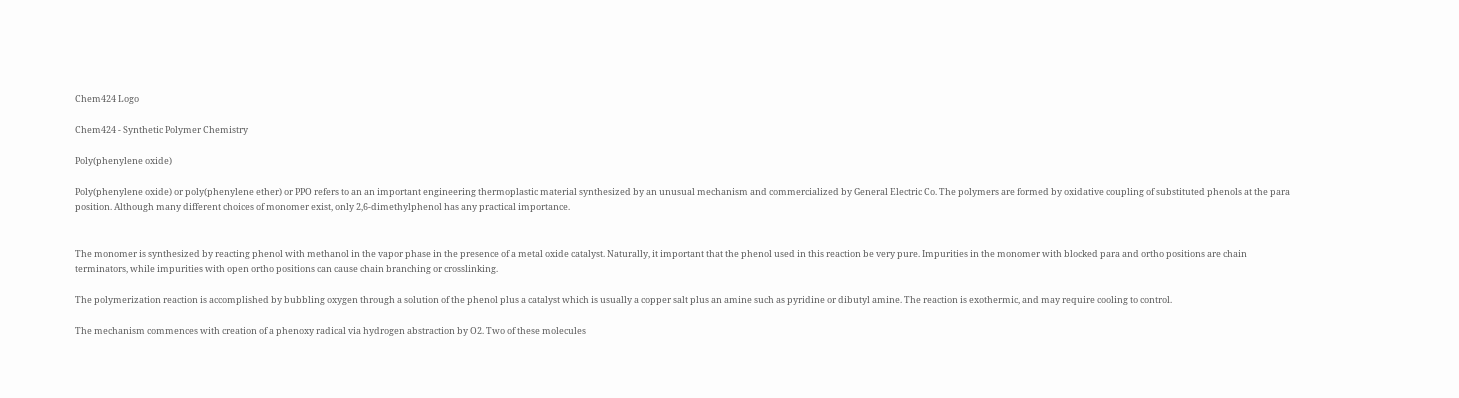Chem424 Logo

Chem424 - Synthetic Polymer Chemistry

Poly(phenylene oxide)

Poly(phenylene oxide) or poly(phenylene ether) or PPO refers to an an important engineering thermoplastic material synthesized by an unusual mechanism and commercialized by General Electric Co. The polymers are formed by oxidative coupling of substituted phenols at the para position. Although many different choices of monomer exist, only 2,6-dimethylphenol has any practical importance.


The monomer is synthesized by reacting phenol with methanol in the vapor phase in the presence of a metal oxide catalyst. Naturally, it important that the phenol used in this reaction be very pure. Impurities in the monomer with blocked para and ortho positions are chain terminators, while impurities with open ortho positions can cause chain branching or crosslinking.

The polymerization reaction is accomplished by bubbling oxygen through a solution of the phenol plus a catalyst which is usually a copper salt plus an amine such as pyridine or dibutyl amine. The reaction is exothermic, and may require cooling to control.

The mechanism commences with creation of a phenoxy radical via hydrogen abstraction by O2. Two of these molecules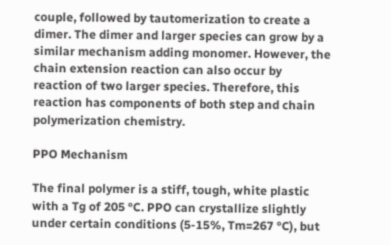couple, followed by tautomerization to create a dimer. The dimer and larger species can grow by a similar mechanism adding monomer. However, the chain extension reaction can also occur by reaction of two larger species. Therefore, this reaction has components of both step and chain polymerization chemistry.

PPO Mechanism

The final polymer is a stiff, tough, white plastic with a Tg of 205 °C. PPO can crystallize slightly under certain conditions (5-15%, Tm=267 °C), but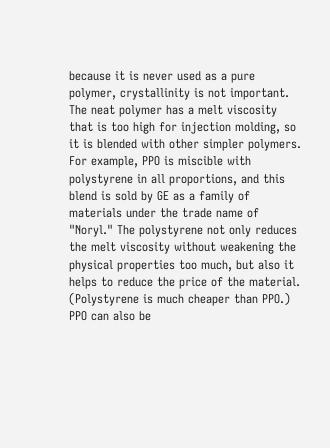because it is never used as a pure polymer, crystallinity is not important. The neat polymer has a melt viscosity that is too high for injection molding, so it is blended with other simpler polymers. For example, PPO is miscible with polystyrene in all proportions, and this blend is sold by GE as a family of materials under the trade name of "Noryl." The polystyrene not only reduces the melt viscosity without weakening the physical properties too much, but also it helps to reduce the price of the material. (Polystyrene is much cheaper than PPO.) PPO can also be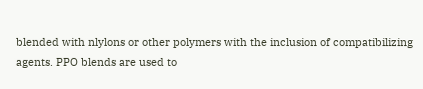blended with nlylons or other polymers with the inclusion of compatibilizing agents. PPO blends are used to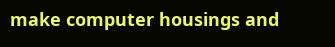make computer housings and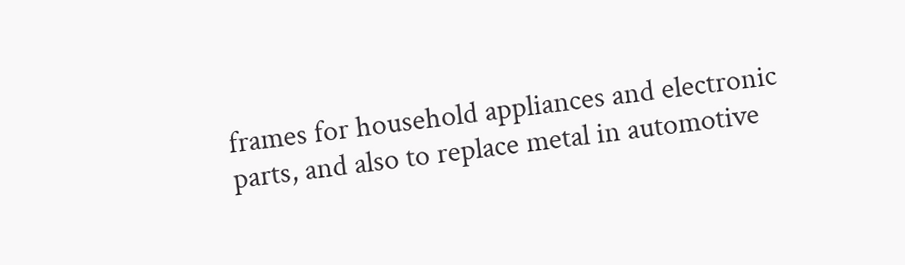frames for household appliances and electronic parts, and also to replace metal in automotive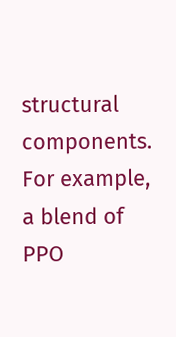structural components. For example, a blend of PPO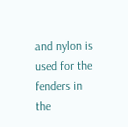and nylon is used for the fenders in the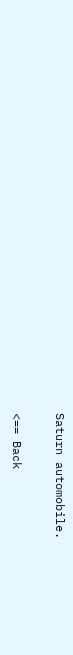Saturn automobile.

<== Back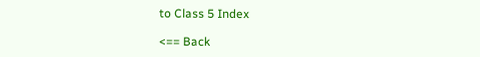to Class 5 Index

<== Back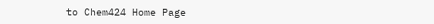to Chem424 Home Page